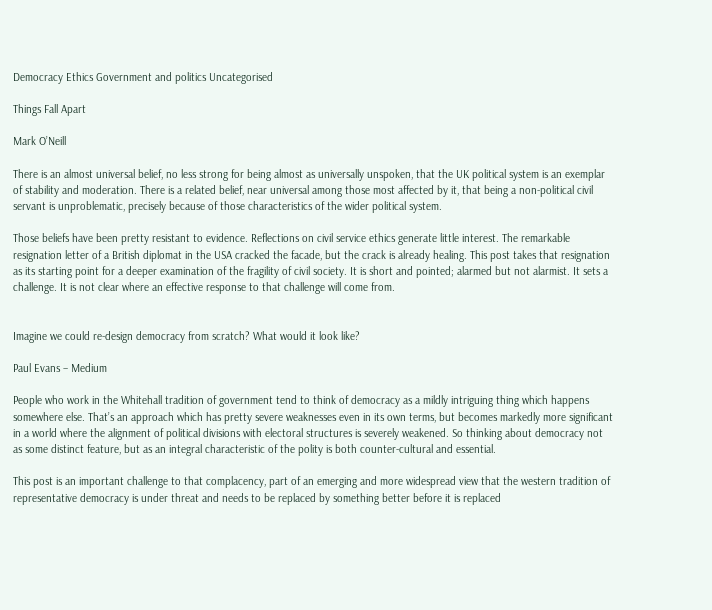Democracy Ethics Government and politics Uncategorised

Things Fall Apart

Mark O’Neill

There is an almost universal belief, no less strong for being almost as universally unspoken, that the UK political system is an exemplar of stability and moderation. There is a related belief, near universal among those most affected by it, that being a non-political civil servant is unproblematic, precisely because of those characteristics of the wider political system.

Those beliefs have been pretty resistant to evidence. Reflections on civil service ethics generate little interest. The remarkable resignation letter of a British diplomat in the USA cracked the facade, but the crack is already healing. This post takes that resignation as its starting point for a deeper examination of the fragility of civil society. It is short and pointed; alarmed but not alarmist. It sets a challenge. It is not clear where an effective response to that challenge will come from.


Imagine we could re-design democracy from scratch? What would it look like?

Paul Evans – Medium

People who work in the Whitehall tradition of government tend to think of democracy as a mildly intriguing thing which happens somewhere else. That’s an approach which has pretty severe weaknesses even in its own terms, but becomes markedly more significant in a world where the alignment of political divisions with electoral structures is severely weakened. So thinking about democracy not as some distinct feature, but as an integral characteristic of the polity is both counter-cultural and essential.

This post is an important challenge to that complacency, part of an emerging and more widespread view that the western tradition of representative democracy is under threat and needs to be replaced by something better before it is replaced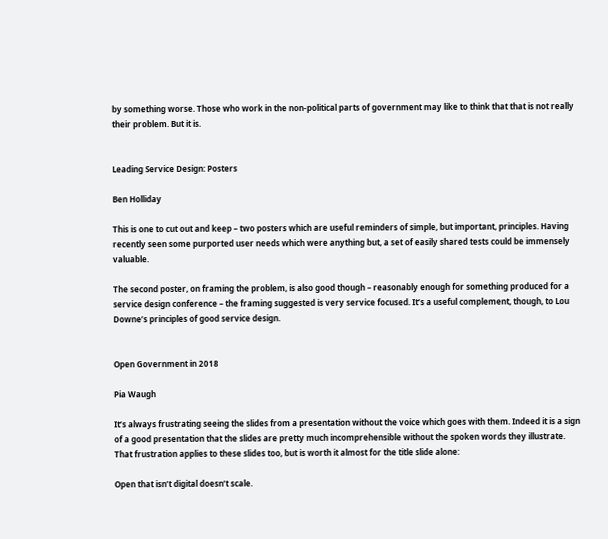by something worse. Those who work in the non-political parts of government may like to think that that is not really their problem. But it is.


Leading Service Design: Posters

Ben Holliday

This is one to cut out and keep – two posters which are useful reminders of simple, but important, principles. Having recently seen some purported user needs which were anything but, a set of easily shared tests could be immensely valuable.

The second poster, on framing the problem, is also good though – reasonably enough for something produced for a service design conference – the framing suggested is very service focused. It’s a useful complement, though, to Lou Downe’s principles of good service design.


Open Government in 2018

Pia Waugh

It’s always frustrating seeing the slides from a presentation without the voice which goes with them. Indeed it is a sign of a good presentation that the slides are pretty much incomprehensible without the spoken words they illustrate. That frustration applies to these slides too, but is worth it almost for the title slide alone:

Open that isn’t digital doesn’t scale.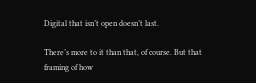Digital that isn’t open doesn’t last.

There’s more to it than that, of course. But that framing of how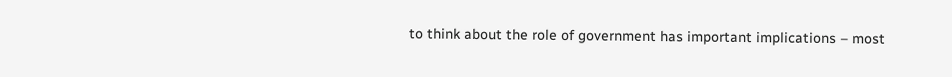to think about the role of government has important implications – most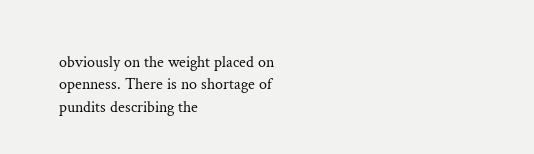obviously on the weight placed on openness. There is no shortage of pundits describing the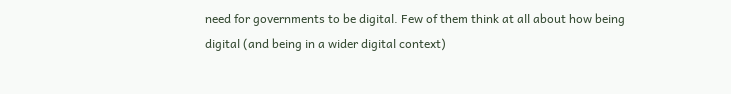need for governments to be digital. Few of them think at all about how being digital (and being in a wider digital context)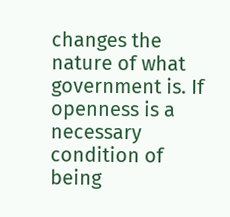changes the nature of what government is. If openness is a necessary condition of being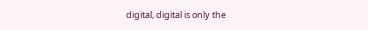digital, digital is only the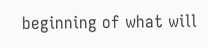beginning of what will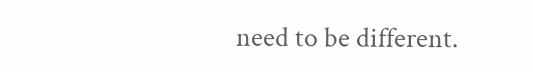need to be different.